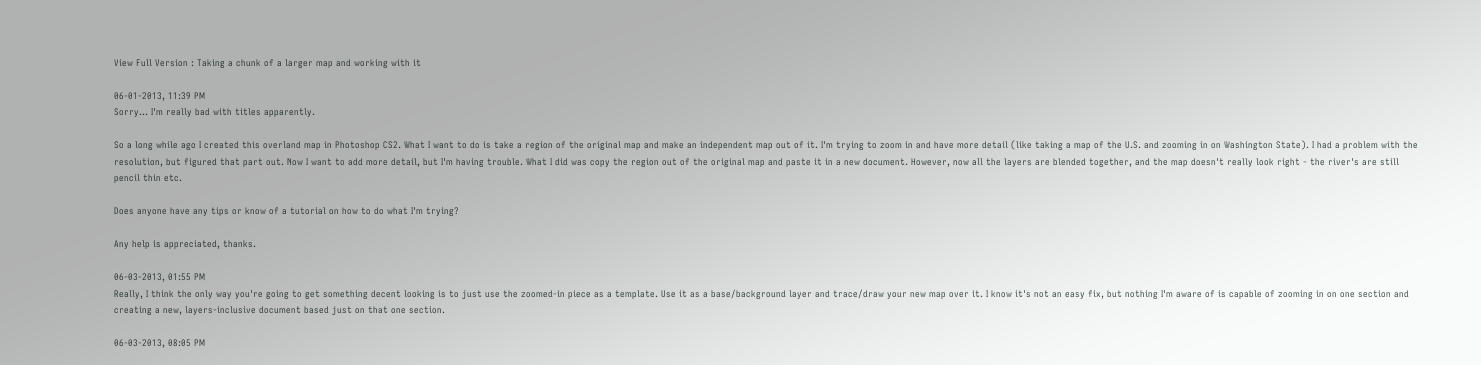View Full Version : Taking a chunk of a larger map and working with it

06-01-2013, 11:39 PM
Sorry... I'm really bad with titles apparently.

So a long while ago I created this overland map in Photoshop CS2. What I want to do is take a region of the original map and make an independent map out of it. I'm trying to zoom in and have more detail (like taking a map of the U.S. and zooming in on Washington State). I had a problem with the resolution, but figured that part out. Now I want to add more detail, but I'm having trouble. What I did was copy the region out of the original map and paste it in a new document. However, now all the layers are blended together, and the map doesn't really look right - the river's are still pencil thin etc.

Does anyone have any tips or know of a tutorial on how to do what I'm trying?

Any help is appreciated, thanks.

06-03-2013, 01:55 PM
Really, I think the only way you're going to get something decent looking is to just use the zoomed-in piece as a template. Use it as a base/background layer and trace/draw your new map over it. I know it's not an easy fix, but nothing I'm aware of is capable of zooming in on one section and creating a new, layers-inclusive document based just on that one section.

06-03-2013, 08:05 PM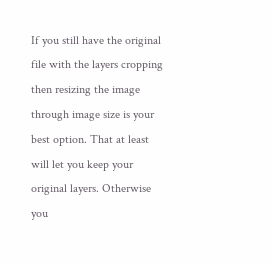If you still have the original file with the layers cropping then resizing the image through image size is your best option. That at least will let you keep your original layers. Otherwise you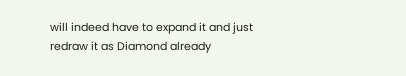will indeed have to expand it and just redraw it as Diamond already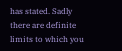has stated. Sadly there are definite limits to which you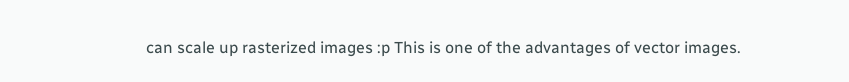can scale up rasterized images :p This is one of the advantages of vector images.